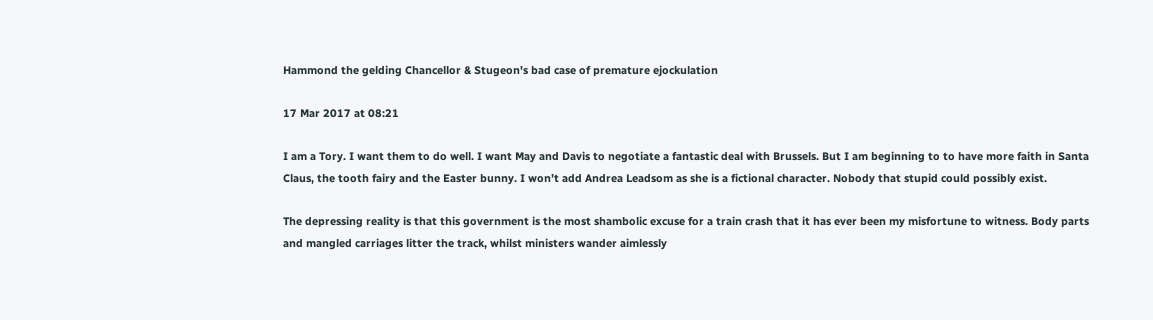Hammond the gelding Chancellor & Stugeon's bad case of premature ejockulation

17 Mar 2017 at 08:21

I am a Tory. I want them to do well. I want May and Davis to negotiate a fantastic deal with Brussels. But I am beginning to to have more faith in Santa Claus, the tooth fairy and the Easter bunny. I won’t add Andrea Leadsom as she is a fictional character. Nobody that stupid could possibly exist.

The depressing reality is that this government is the most shambolic excuse for a train crash that it has ever been my misfortune to witness. Body parts and mangled carriages litter the track, whilst ministers wander aimlessly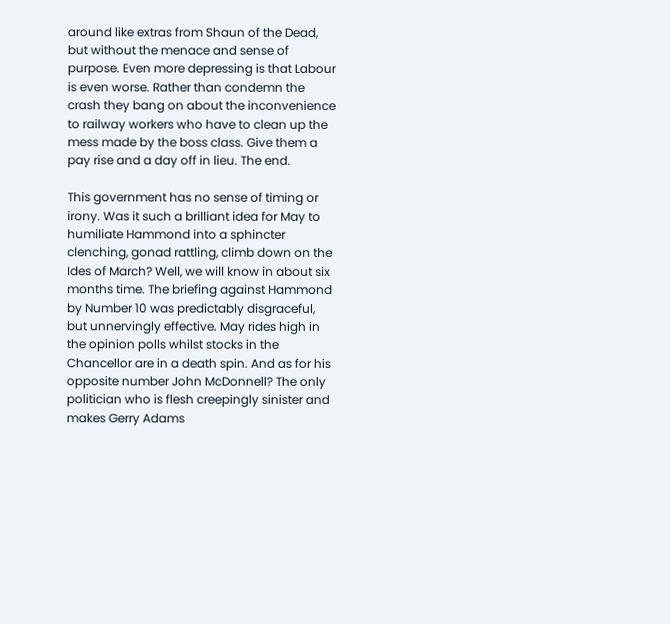around like extras from Shaun of the Dead, but without the menace and sense of purpose. Even more depressing is that Labour is even worse. Rather than condemn the crash they bang on about the inconvenience to railway workers who have to clean up the mess made by the boss class. Give them a pay rise and a day off in lieu. The end.

This government has no sense of timing or irony. Was it such a brilliant idea for May to humiliate Hammond into a sphincter clenching, gonad rattling, climb down on the Ides of March? Well, we will know in about six months time. The briefing against Hammond by Number 10 was predictably disgraceful, but unnervingly effective. May rides high in the opinion polls whilst stocks in the Chancellor are in a death spin. And as for his opposite number John McDonnell? The only politician who is flesh creepingly sinister and makes Gerry Adams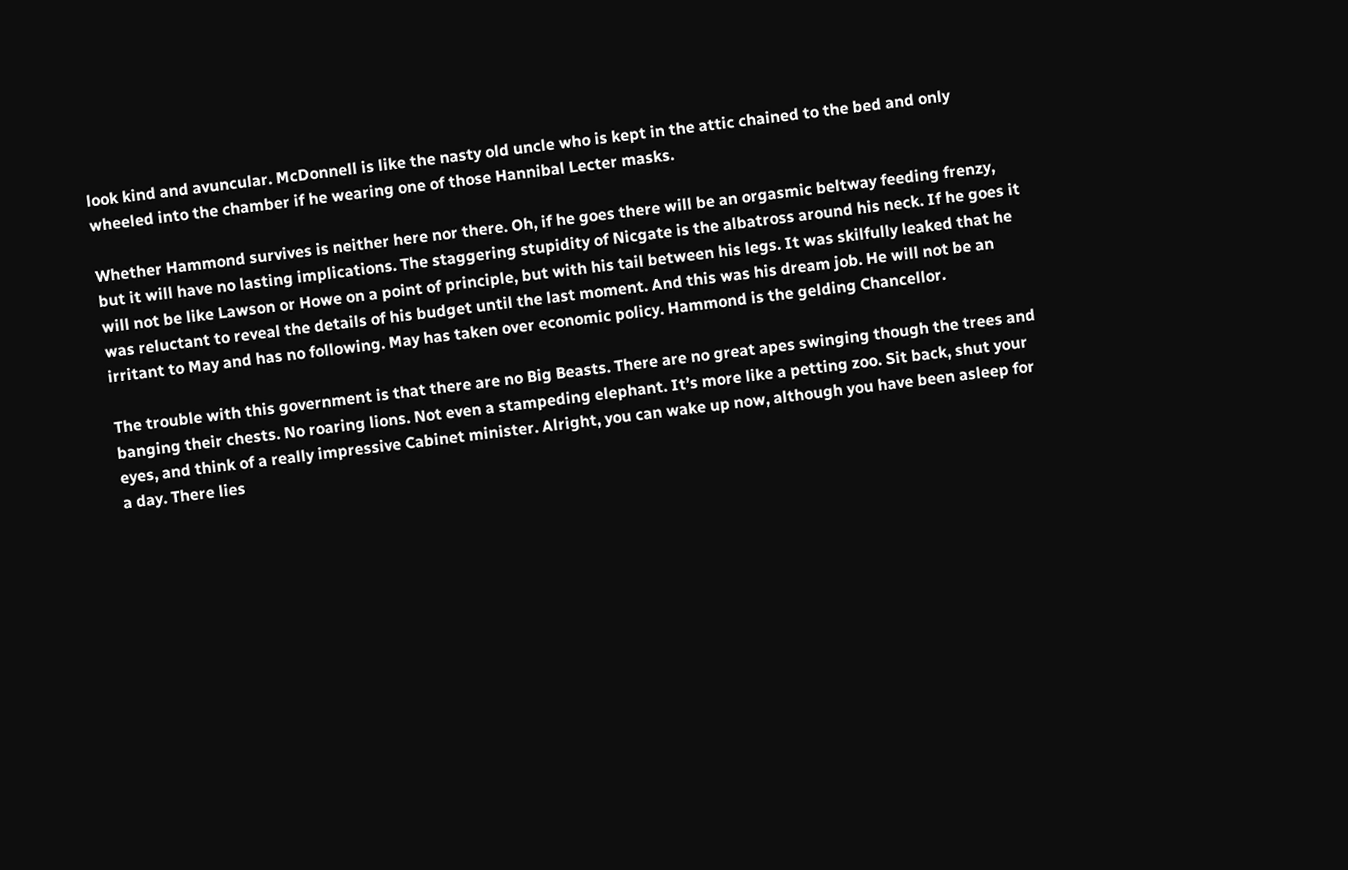look kind and avuncular. McDonnell is like the nasty old uncle who is kept in the attic chained to the bed and only wheeled into the chamber if he wearing one of those Hannibal Lecter masks.

Whether Hammond survives is neither here nor there. Oh, if he goes there will be an orgasmic beltway feeding frenzy, but it will have no lasting implications. The staggering stupidity of Nicgate is the albatross around his neck. If he goes it will not be like Lawson or Howe on a point of principle, but with his tail between his legs. It was skilfully leaked that he was reluctant to reveal the details of his budget until the last moment. And this was his dream job. He will not be an irritant to May and has no following. May has taken over economic policy. Hammond is the gelding Chancellor.

The trouble with this government is that there are no Big Beasts. There are no great apes swinging though the trees and banging their chests. No roaring lions. Not even a stampeding elephant. It’s more like a petting zoo. Sit back, shut your eyes, and think of a really impressive Cabinet minister. Alright, you can wake up now, although you have been asleep for a day. There lies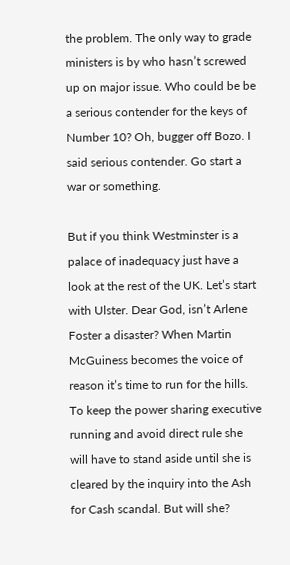the problem. The only way to grade ministers is by who hasn’t screwed up on major issue. Who could be be a serious contender for the keys of Number 10? Oh, bugger off Bozo. I said serious contender. Go start a war or something.

But if you think Westminster is a palace of inadequacy just have a look at the rest of the UK. Let’s start with Ulster. Dear God, isn’t Arlene Foster a disaster? When Martin McGuiness becomes the voice of reason it’s time to run for the hills. To keep the power sharing executive running and avoid direct rule she will have to stand aside until she is cleared by the inquiry into the Ash for Cash scandal. But will she?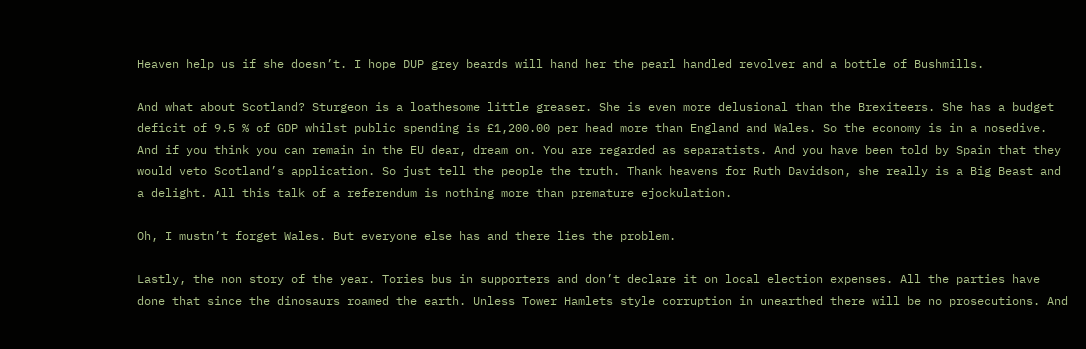Heaven help us if she doesn’t. I hope DUP grey beards will hand her the pearl handled revolver and a bottle of Bushmills.

And what about Scotland? Sturgeon is a loathesome little greaser. She is even more delusional than the Brexiteers. She has a budget deficit of 9.5 % of GDP whilst public spending is £1,200.00 per head more than England and Wales. So the economy is in a nosedive. And if you think you can remain in the EU dear, dream on. You are regarded as separatists. And you have been told by Spain that they would veto Scotland’s application. So just tell the people the truth. Thank heavens for Ruth Davidson, she really is a Big Beast and a delight. All this talk of a referendum is nothing more than premature ejockulation.

Oh, I mustn’t forget Wales. But everyone else has and there lies the problem.

Lastly, the non story of the year. Tories bus in supporters and don’t declare it on local election expenses. All the parties have done that since the dinosaurs roamed the earth. Unless Tower Hamlets style corruption in unearthed there will be no prosecutions. And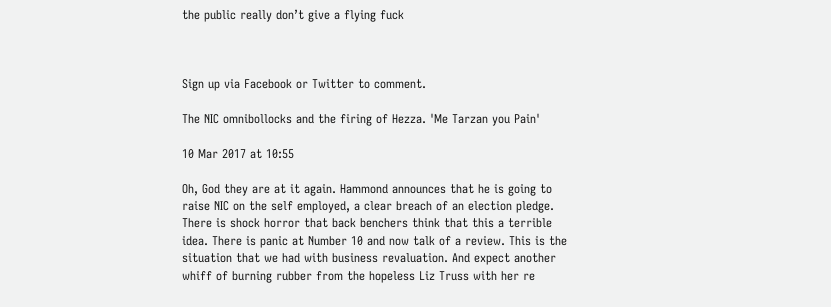the public really don’t give a flying fuck



Sign up via Facebook or Twitter to comment.

The NIC omnibollocks and the firing of Hezza. 'Me Tarzan you Pain'

10 Mar 2017 at 10:55

Oh, God they are at it again. Hammond announces that he is going to raise NIC on the self employed, a clear breach of an election pledge. There is shock horror that back benchers think that this a terrible idea. There is panic at Number 10 and now talk of a review. This is the situation that we had with business revaluation. And expect another whiff of burning rubber from the hopeless Liz Truss with her re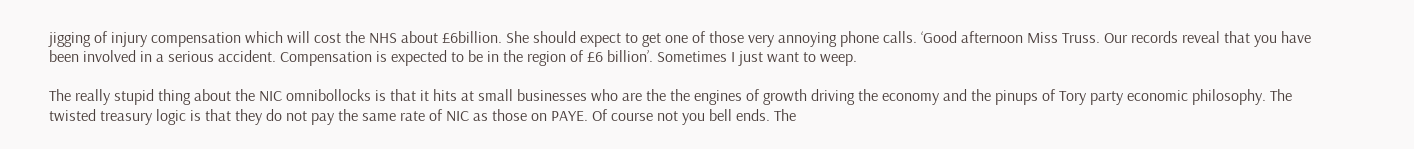jigging of injury compensation which will cost the NHS about £6billion. She should expect to get one of those very annoying phone calls. ‘Good afternoon Miss Truss. Our records reveal that you have been involved in a serious accident. Compensation is expected to be in the region of £6 billion’. Sometimes I just want to weep.

The really stupid thing about the NIC omnibollocks is that it hits at small businesses who are the the engines of growth driving the economy and the pinups of Tory party economic philosophy. The twisted treasury logic is that they do not pay the same rate of NIC as those on PAYE. Of course not you bell ends. The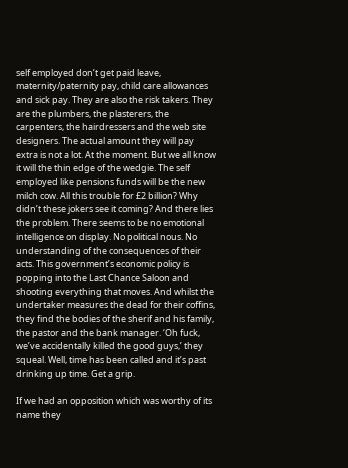self employed don’t get paid leave, maternity/paternity pay, child care allowances and sick pay. They are also the risk takers. They are the plumbers, the plasterers, the carpenters, the hairdressers and the web site designers. The actual amount they will pay extra is not a lot. At the moment. But we all know it will the thin edge of the wedgie. The self employed like pensions funds will be the new milch cow. All this trouble for £2 billion? Why didn’t these jokers see it coming? And there lies the problem. There seems to be no emotional intelligence on display. No political nous. No understanding of the consequences of their acts. This government’s economic policy is popping into the Last Chance Saloon and shooting everything that moves. And whilst the undertaker measures the dead for their coffins, they find the bodies of the sherif and his family, the pastor and the bank manager. ‘Oh fuck, we’ve accidentally killed the good guys,’ they squeal. Well, time has been called and it’s past drinking up time. Get a grip.

If we had an opposition which was worthy of its name they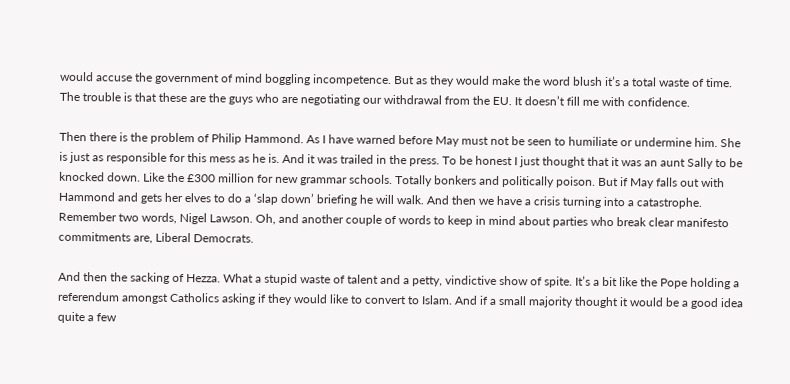would accuse the government of mind boggling incompetence. But as they would make the word blush it’s a total waste of time. The trouble is that these are the guys who are negotiating our withdrawal from the EU. It doesn’t fill me with confidence.

Then there is the problem of Philip Hammond. As I have warned before May must not be seen to humiliate or undermine him. She is just as responsible for this mess as he is. And it was trailed in the press. To be honest I just thought that it was an aunt Sally to be knocked down. Like the £300 million for new grammar schools. Totally bonkers and politically poison. But if May falls out with Hammond and gets her elves to do a ‘slap down’ briefing he will walk. And then we have a crisis turning into a catastrophe. Remember two words, Nigel Lawson. Oh, and another couple of words to keep in mind about parties who break clear manifesto commitments are, Liberal Democrats.

And then the sacking of Hezza. What a stupid waste of talent and a petty, vindictive show of spite. It’s a bit like the Pope holding a referendum amongst Catholics asking if they would like to convert to Islam. And if a small majority thought it would be a good idea quite a few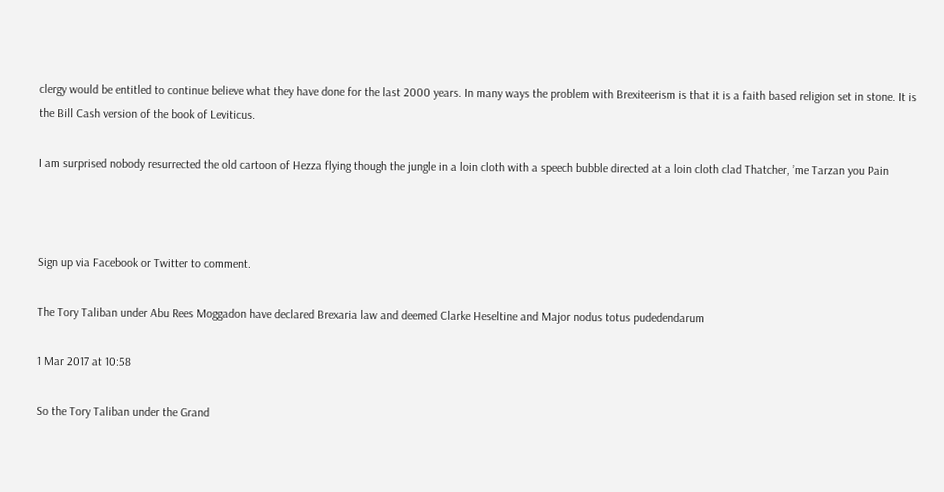clergy would be entitled to continue believe what they have done for the last 2000 years. In many ways the problem with Brexiteerism is that it is a faith based religion set in stone. It is the Bill Cash version of the book of Leviticus.

I am surprised nobody resurrected the old cartoon of Hezza flying though the jungle in a loin cloth with a speech bubble directed at a loin cloth clad Thatcher, ’me Tarzan you Pain



Sign up via Facebook or Twitter to comment.

The Tory Taliban under Abu Rees Moggadon have declared Brexaria law and deemed Clarke Heseltine and Major nodus totus pudedendarum

1 Mar 2017 at 10:58

So the Tory Taliban under the Grand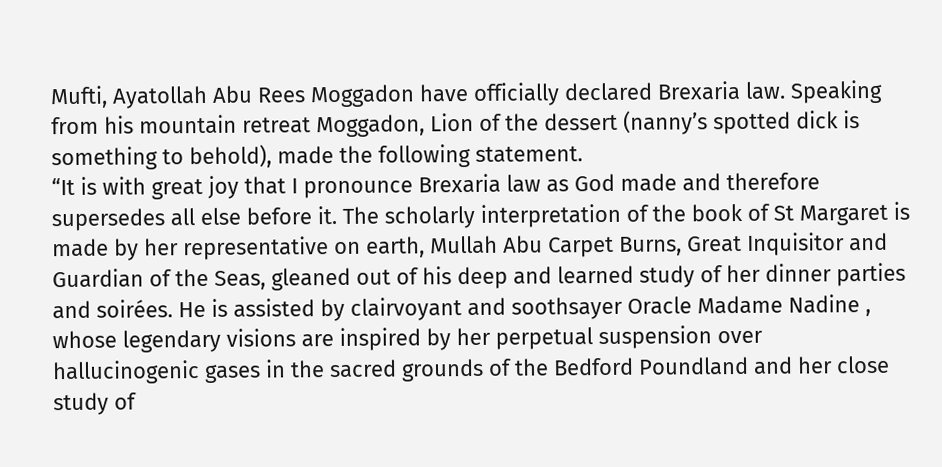Mufti, Ayatollah Abu Rees Moggadon have officially declared Brexaria law. Speaking from his mountain retreat Moggadon, Lion of the dessert (nanny’s spotted dick is something to behold), made the following statement.
“It is with great joy that I pronounce Brexaria law as God made and therefore supersedes all else before it. The scholarly interpretation of the book of St Margaret is made by her representative on earth, Mullah Abu Carpet Burns, Great Inquisitor and Guardian of the Seas, gleaned out of his deep and learned study of her dinner parties and soirées. He is assisted by clairvoyant and soothsayer Oracle Madame Nadine , whose legendary visions are inspired by her perpetual suspension over hallucinogenic gases in the sacred grounds of the Bedford Poundland and her close study of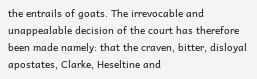the entrails of goats. The irrevocable and unappealable decision of the court has therefore been made namely: that the craven, bitter, disloyal apostates, Clarke, Heseltine and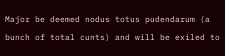Major be deemed nodus totus pudendarum (a bunch of total cunts) and will be exiled to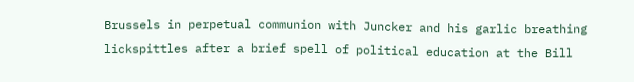Brussels in perpetual communion with Juncker and his garlic breathing lickspittles after a brief spell of political education at the Bill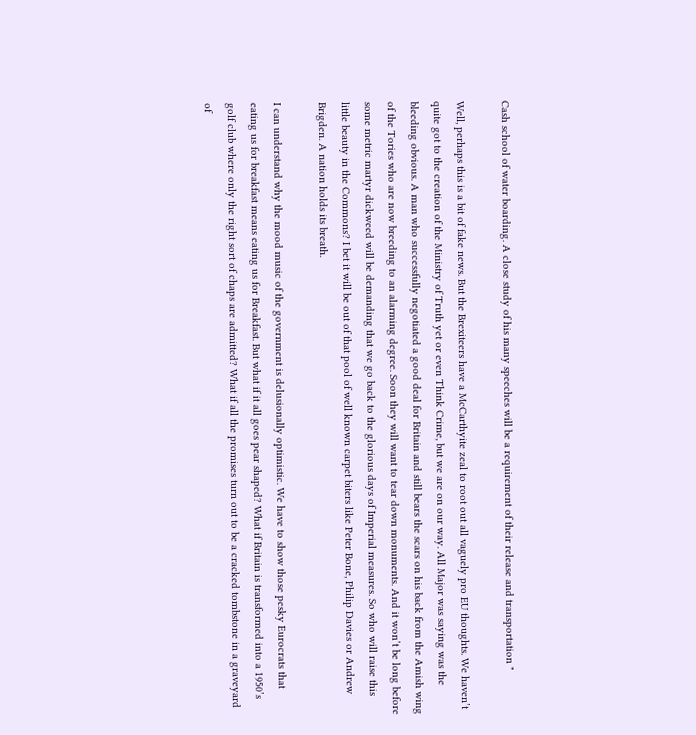Cash school of water boarding. A close study of his many speeches will be a requirement of their release and transportation "

Well, perhaps this is a bit of fake news. But the Brexiteers have a McCarthyite zeal to root out all vaguely pro EU thoughts. We haven’t quite got to the creation of the Ministry of Truth yet or even Think Crime, but we are on our way. All Major was saying was the bleeding obvious. A man who successfully negotiated a good deal for Britain and still bears the scars on his back from the Amish wing of the Tories who are now breeding to an alarming degree. Soon they will want to tear down monuments. And it won’t be long before some metric martyr dickweed will be demanding that we go back to the glorious days of Imperial measures. So who will raise this little beauty in the Commons? I bet it will be out of that pool of well known carpet biters like Peter Bone, Philip Davies or Andrew Brigden. A nation holds its breath.

I can understand why the mood music of the government is delusionally optimistic. We have to show those pesky Eurocrats that eating us for breakfast means eating us for Breakfast. But what if it all goes pear shaped? What if Britain is transformed into a 1950’s golf club where only the right sort of chaps are admitted? What if all the promises turn out to be a cracked tombstone in a graveyard of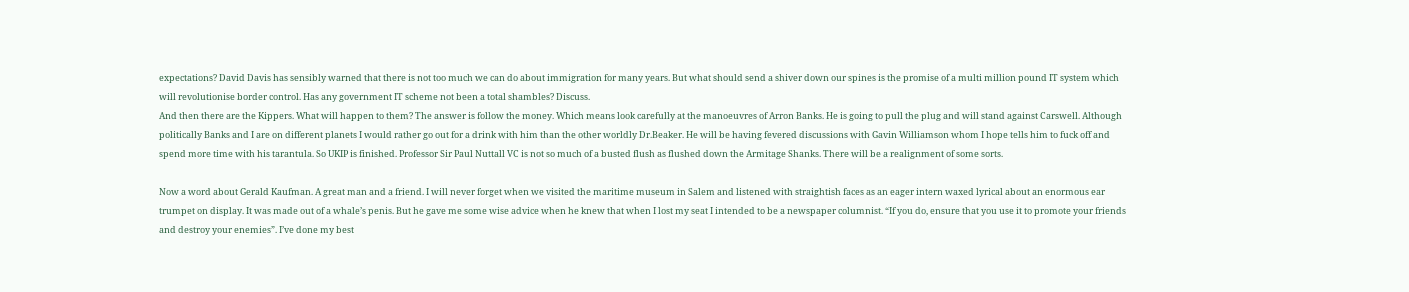expectations? David Davis has sensibly warned that there is not too much we can do about immigration for many years. But what should send a shiver down our spines is the promise of a multi million pound IT system which will revolutionise border control. Has any government IT scheme not been a total shambles? Discuss.
And then there are the Kippers. What will happen to them? The answer is follow the money. Which means look carefully at the manoeuvres of Arron Banks. He is going to pull the plug and will stand against Carswell. Although politically Banks and I are on different planets I would rather go out for a drink with him than the other worldly Dr.Beaker. He will be having fevered discussions with Gavin Williamson whom I hope tells him to fuck off and spend more time with his tarantula. So UKIP is finished. Professor Sir Paul Nuttall VC is not so much of a busted flush as flushed down the Armitage Shanks. There will be a realignment of some sorts.

Now a word about Gerald Kaufman. A great man and a friend. I will never forget when we visited the maritime museum in Salem and listened with straightish faces as an eager intern waxed lyrical about an enormous ear trumpet on display. It was made out of a whale’s penis. But he gave me some wise advice when he knew that when I lost my seat I intended to be a newspaper columnist. “If you do, ensure that you use it to promote your friends and destroy your enemies”. I’ve done my best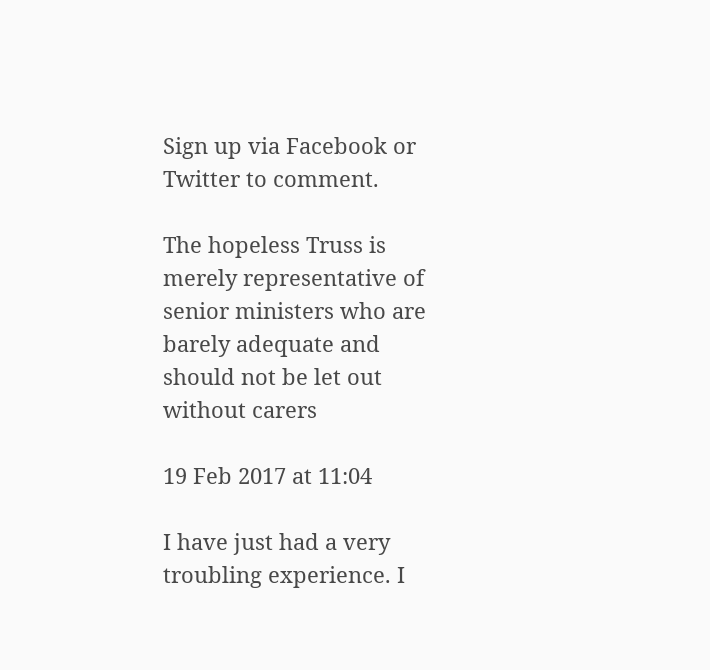Sign up via Facebook or Twitter to comment.

The hopeless Truss is merely representative of senior ministers who are barely adequate and should not be let out without carers

19 Feb 2017 at 11:04

I have just had a very troubling experience. I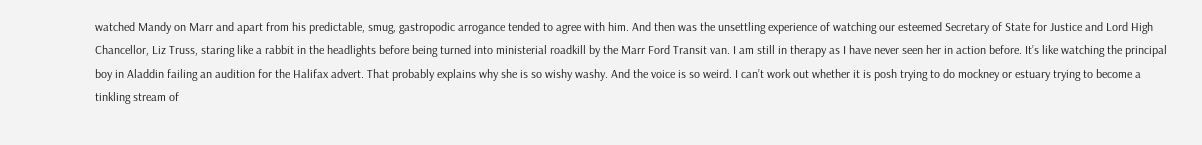watched Mandy on Marr and apart from his predictable, smug, gastropodic arrogance tended to agree with him. And then was the unsettling experience of watching our esteemed Secretary of State for Justice and Lord High Chancellor, Liz Truss, staring like a rabbit in the headlights before being turned into ministerial roadkill by the Marr Ford Transit van. I am still in therapy as I have never seen her in action before. It’s like watching the principal boy in Aladdin failing an audition for the Halifax advert. That probably explains why she is so wishy washy. And the voice is so weird. I can’t work out whether it is posh trying to do mockney or estuary trying to become a tinkling stream of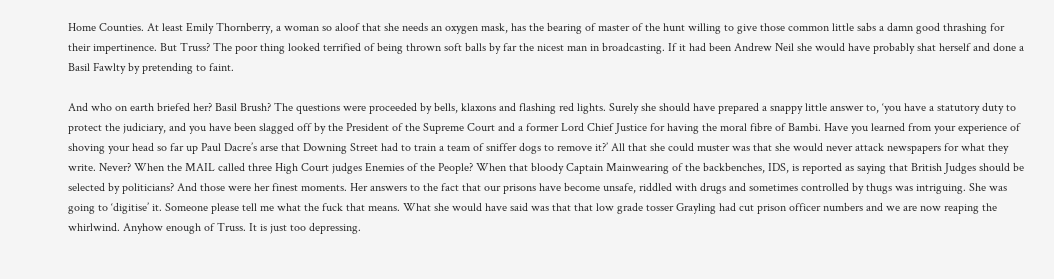Home Counties. At least Emily Thornberry, a woman so aloof that she needs an oxygen mask, has the bearing of master of the hunt willing to give those common little sabs a damn good thrashing for their impertinence. But Truss? The poor thing looked terrified of being thrown soft balls by far the nicest man in broadcasting. If it had been Andrew Neil she would have probably shat herself and done a Basil Fawlty by pretending to faint.

And who on earth briefed her? Basil Brush? The questions were proceeded by bells, klaxons and flashing red lights. Surely she should have prepared a snappy little answer to, ‘you have a statutory duty to protect the judiciary, and you have been slagged off by the President of the Supreme Court and a former Lord Chief Justice for having the moral fibre of Bambi. Have you learned from your experience of shoving your head so far up Paul Dacre’s arse that Downing Street had to train a team of sniffer dogs to remove it?’ All that she could muster was that she would never attack newspapers for what they write. Never? When the MAIL called three High Court judges Enemies of the People? When that bloody Captain Mainwearing of the backbenches, IDS, is reported as saying that British Judges should be selected by politicians? And those were her finest moments. Her answers to the fact that our prisons have become unsafe, riddled with drugs and sometimes controlled by thugs was intriguing. She was going to ‘digitise’ it. Someone please tell me what the fuck that means. What she would have said was that that low grade tosser Grayling had cut prison officer numbers and we are now reaping the whirlwind. Anyhow enough of Truss. It is just too depressing.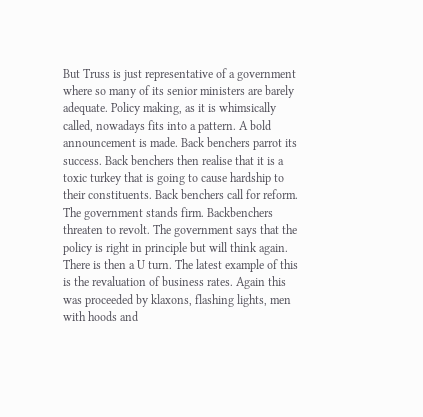But Truss is just representative of a government where so many of its senior ministers are barely adequate. Policy making, as it is whimsically called, nowadays fits into a pattern. A bold announcement is made. Back benchers parrot its success. Back benchers then realise that it is a toxic turkey that is going to cause hardship to their constituents. Back benchers call for reform. The government stands firm. Backbenchers threaten to revolt. The government says that the policy is right in principle but will think again. There is then a U turn. The latest example of this is the revaluation of business rates. Again this was proceeded by klaxons, flashing lights, men with hoods and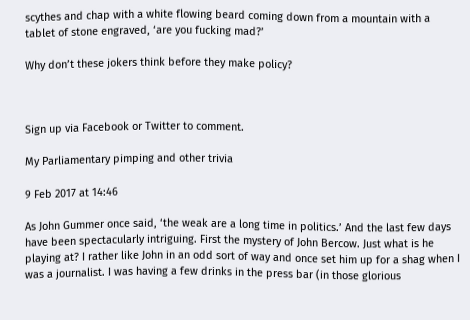scythes and chap with a white flowing beard coming down from a mountain with a tablet of stone engraved, ‘are you fucking mad?’

Why don’t these jokers think before they make policy?



Sign up via Facebook or Twitter to comment.

My Parliamentary pimping and other trivia

9 Feb 2017 at 14:46

As John Gummer once said, ‘the weak are a long time in politics.’ And the last few days have been spectacularly intriguing. First the mystery of John Bercow. Just what is he playing at? I rather like John in an odd sort of way and once set him up for a shag when I was a journalist. I was having a few drinks in the press bar (in those glorious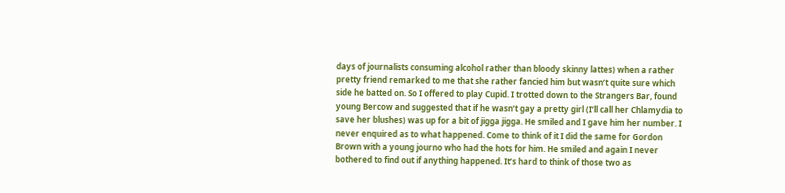days of journalists consuming alcohol rather than bloody skinny lattes) when a rather pretty friend remarked to me that she rather fancied him but wasn’t quite sure which side he batted on. So I offered to play Cupid. I trotted down to the Strangers Bar, found young Bercow and suggested that if he wasn’t gay a pretty girl (I’ll call her Chlamydia to save her blushes) was up for a bit of jigga jigga. He smiled and I gave him her number. I never enquired as to what happened. Come to think of it I did the same for Gordon Brown with a young journo who had the hots for him. He smiled and again I never bothered to find out if anything happened. It’s hard to think of those two as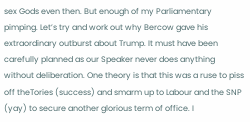sex Gods even then. But enough of my Parliamentary pimping. Let’s try and work out why Bercow gave his extraordinary outburst about Trump. It must have been carefully planned as our Speaker never does anything without deliberation. One theory is that this was a ruse to piss off theTories (success) and smarm up to Labour and the SNP (yay) to secure another glorious term of office. I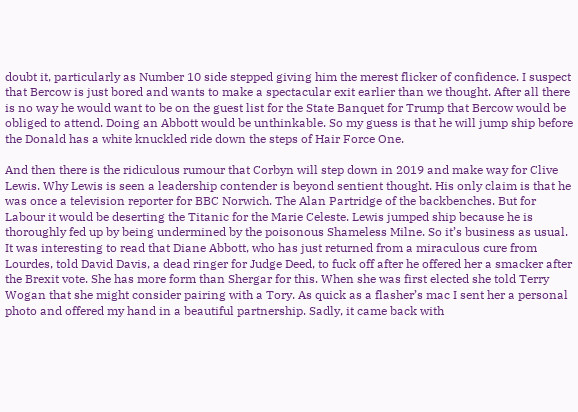doubt it, particularly as Number 10 side stepped giving him the merest flicker of confidence. I suspect that Bercow is just bored and wants to make a spectacular exit earlier than we thought. After all there is no way he would want to be on the guest list for the State Banquet for Trump that Bercow would be obliged to attend. Doing an Abbott would be unthinkable. So my guess is that he will jump ship before the Donald has a white knuckled ride down the steps of Hair Force One.

And then there is the ridiculous rumour that Corbyn will step down in 2019 and make way for Clive Lewis. Why Lewis is seen a leadership contender is beyond sentient thought. His only claim is that he was once a television reporter for BBC Norwich. The Alan Partridge of the backbenches. But for Labour it would be deserting the Titanic for the Marie Celeste. Lewis jumped ship because he is thoroughly fed up by being undermined by the poisonous Shameless Milne. So it’s business as usual.
It was interesting to read that Diane Abbott, who has just returned from a miraculous cure from Lourdes, told David Davis, a dead ringer for Judge Deed, to fuck off after he offered her a smacker after the Brexit vote. She has more form than Shergar for this. When she was first elected she told Terry Wogan that she might consider pairing with a Tory. As quick as a flasher’s mac I sent her a personal photo and offered my hand in a beautiful partnership. Sadly, it came back with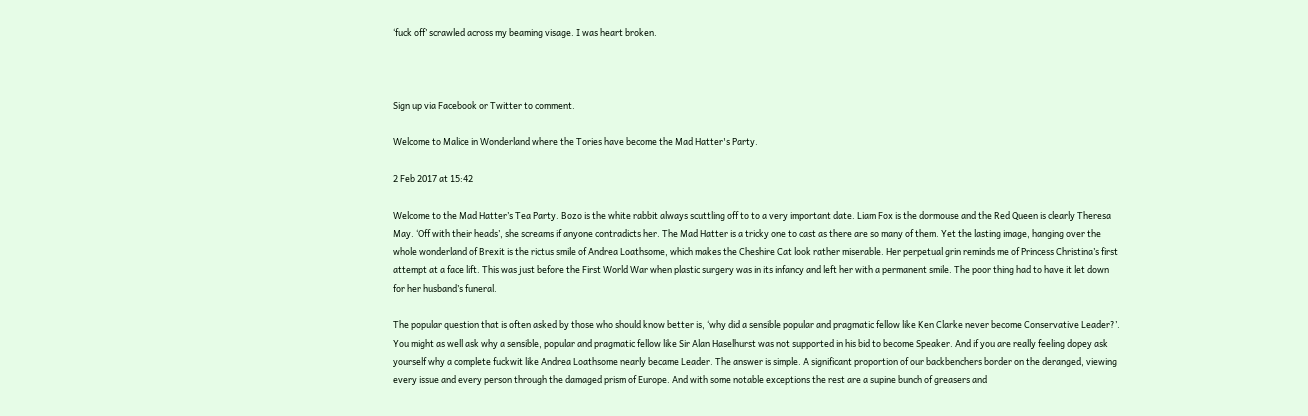‘fuck off’ scrawled across my beaming visage. I was heart broken.



Sign up via Facebook or Twitter to comment.

Welcome to Malice in Wonderland where the Tories have become the Mad Hatter's Party.

2 Feb 2017 at 15:42

Welcome to the Mad Hatter’s Tea Party. Bozo is the white rabbit always scuttling off to to a very important date. Liam Fox is the dormouse and the Red Queen is clearly Theresa May. ‘Off with their heads’, she screams if anyone contradicts her. The Mad Hatter is a tricky one to cast as there are so many of them. Yet the lasting image, hanging over the whole wonderland of Brexit is the rictus smile of Andrea Loathsome, which makes the Cheshire Cat look rather miserable. Her perpetual grin reminds me of Princess Christina’s first attempt at a face lift. This was just before the First World War when plastic surgery was in its infancy and left her with a permanent smile. The poor thing had to have it let down for her husband’s funeral.

The popular question that is often asked by those who should know better is, ‘why did a sensible popular and pragmatic fellow like Ken Clarke never become Conservative Leader?’. You might as well ask why a sensible, popular and pragmatic fellow like Sir Alan Haselhurst was not supported in his bid to become Speaker. And if you are really feeling dopey ask yourself why a complete fuckwit like Andrea Loathsome nearly became Leader. The answer is simple. A significant proportion of our backbenchers border on the deranged, viewing every issue and every person through the damaged prism of Europe. And with some notable exceptions the rest are a supine bunch of greasers and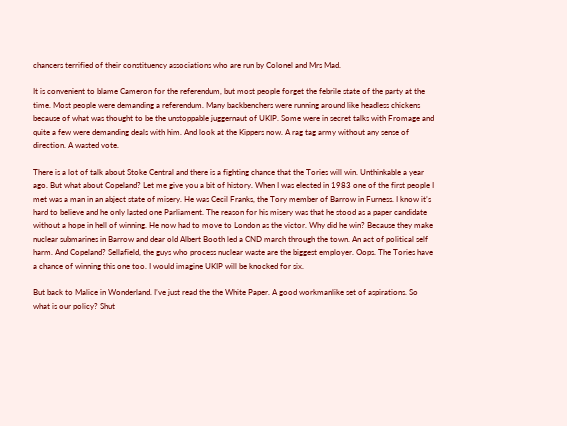chancers terrified of their constituency associations who are run by Colonel and Mrs Mad.

It is convenient to blame Cameron for the referendum, but most people forget the febrile state of the party at the time. Most people were demanding a referendum. Many backbenchers were running around like headless chickens because of what was thought to be the unstoppable juggernaut of UKIP. Some were in secret talks with Fromage and quite a few were demanding deals with him. And look at the Kippers now. A rag tag army without any sense of direction. A wasted vote.

There is a lot of talk about Stoke Central and there is a fighting chance that the Tories will win. Unthinkable a year ago. But what about Copeland? Let me give you a bit of history. When I was elected in 1983 one of the first people I met was a man in an abject state of misery. He was Cecil Franks, the Tory member of Barrow in Furness. I know it’s hard to believe and he only lasted one Parliament. The reason for his misery was that he stood as a paper candidate without a hope in hell of winning. He now had to move to London as the victor. Why did he win? Because they make nuclear submarines in Barrow and dear old Albert Booth led a CND march through the town. An act of political self harm. And Copeland? Sellafield, the guys who process nuclear waste are the biggest employer. Oops. The Tories have a chance of winning this one too. I would imagine UKIP will be knocked for six.

But back to Malice in Wonderland. I’ve just read the the White Paper. A good workmanlike set of aspirations. So what is our policy? Shut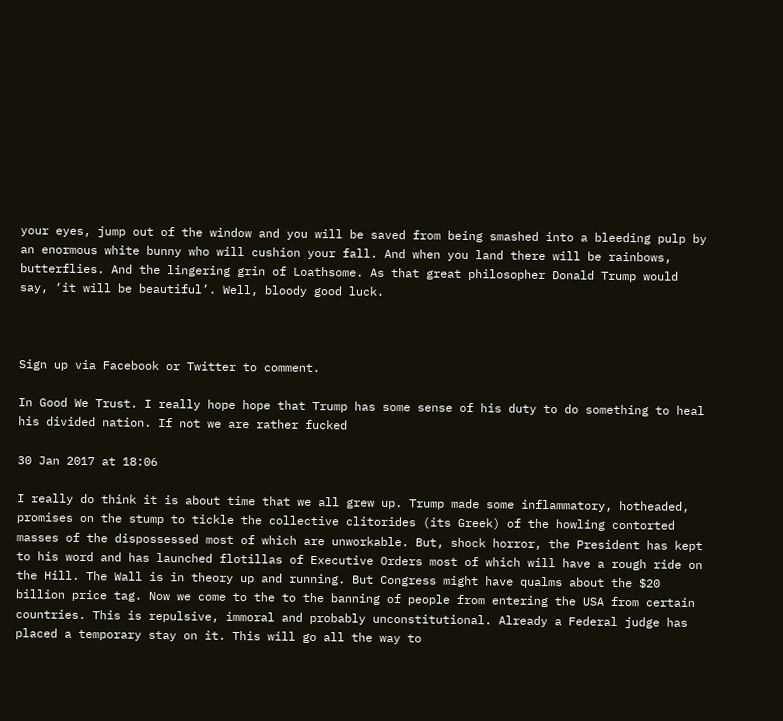your eyes, jump out of the window and you will be saved from being smashed into a bleeding pulp by an enormous white bunny who will cushion your fall. And when you land there will be rainbows, butterflies. And the lingering grin of Loathsome. As that great philosopher Donald Trump would say, ‘it will be beautiful’. Well, bloody good luck.



Sign up via Facebook or Twitter to comment.

In Good We Trust. I really hope hope that Trump has some sense of his duty to do something to heal his divided nation. If not we are rather fucked

30 Jan 2017 at 18:06

I really do think it is about time that we all grew up. Trump made some inflammatory, hotheaded, promises on the stump to tickle the collective clitorides (its Greek) of the howling contorted masses of the dispossessed most of which are unworkable. But, shock horror, the President has kept to his word and has launched flotillas of Executive Orders most of which will have a rough ride on the Hill. The Wall is in theory up and running. But Congress might have qualms about the $20 billion price tag. Now we come to the to the banning of people from entering the USA from certain countries. This is repulsive, immoral and probably unconstitutional. Already a Federal judge has placed a temporary stay on it. This will go all the way to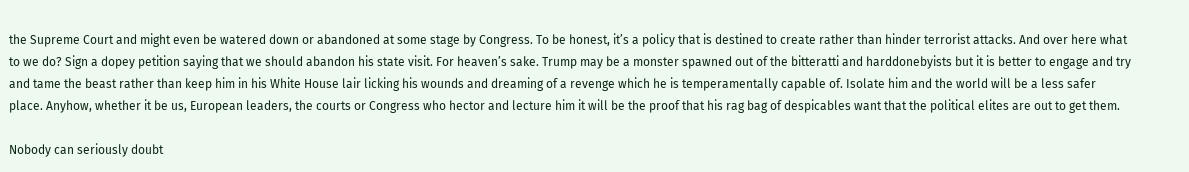the Supreme Court and might even be watered down or abandoned at some stage by Congress. To be honest, it’s a policy that is destined to create rather than hinder terrorist attacks. And over here what to we do? Sign a dopey petition saying that we should abandon his state visit. For heaven’s sake. Trump may be a monster spawned out of the bitteratti and harddonebyists but it is better to engage and try and tame the beast rather than keep him in his White House lair licking his wounds and dreaming of a revenge which he is temperamentally capable of. Isolate him and the world will be a less safer place. Anyhow, whether it be us, European leaders, the courts or Congress who hector and lecture him it will be the proof that his rag bag of despicables want that the political elites are out to get them.

Nobody can seriously doubt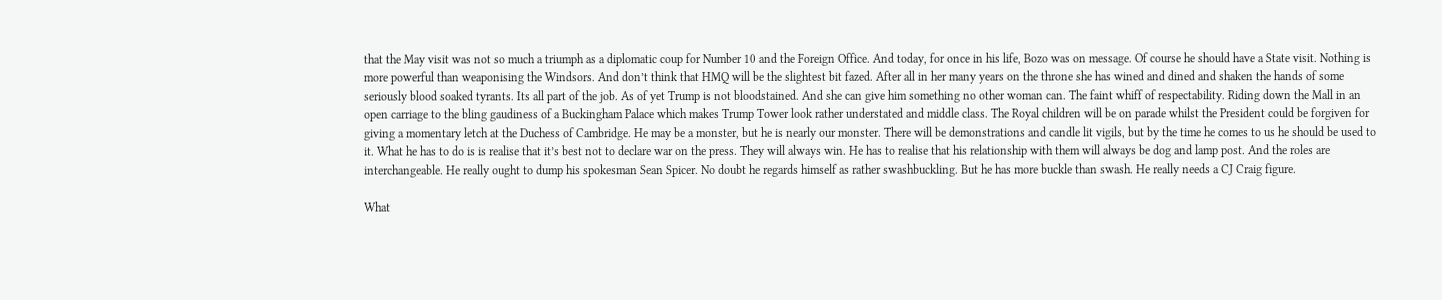that the May visit was not so much a triumph as a diplomatic coup for Number 10 and the Foreign Office. And today, for once in his life, Bozo was on message. Of course he should have a State visit. Nothing is more powerful than weaponising the Windsors. And don’t think that HMQ will be the slightest bit fazed. After all in her many years on the throne she has wined and dined and shaken the hands of some seriously blood soaked tyrants. Its all part of the job. As of yet Trump is not bloodstained. And she can give him something no other woman can. The faint whiff of respectability. Riding down the Mall in an open carriage to the bling gaudiness of a Buckingham Palace which makes Trump Tower look rather understated and middle class. The Royal children will be on parade whilst the President could be forgiven for giving a momentary letch at the Duchess of Cambridge. He may be a monster, but he is nearly our monster. There will be demonstrations and candle lit vigils, but by the time he comes to us he should be used to it. What he has to do is is realise that it’s best not to declare war on the press. They will always win. He has to realise that his relationship with them will always be dog and lamp post. And the roles are interchangeable. He really ought to dump his spokesman Sean Spicer. No doubt he regards himself as rather swashbuckling. But he has more buckle than swash. He really needs a CJ Craig figure.

What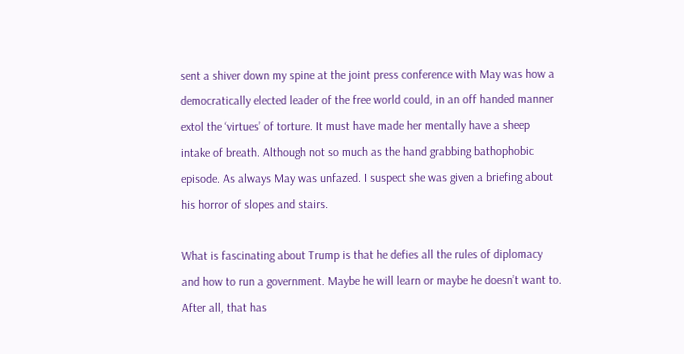sent a shiver down my spine at the joint press conference with May was how a democratically elected leader of the free world could, in an off handed manner extol the ‘virtues’ of torture. It must have made her mentally have a sheep intake of breath. Although not so much as the hand grabbing bathophobic episode. As always May was unfazed. I suspect she was given a briefing about his horror of slopes and stairs.

What is fascinating about Trump is that he defies all the rules of diplomacy and how to run a government. Maybe he will learn or maybe he doesn’t want to. After all, that has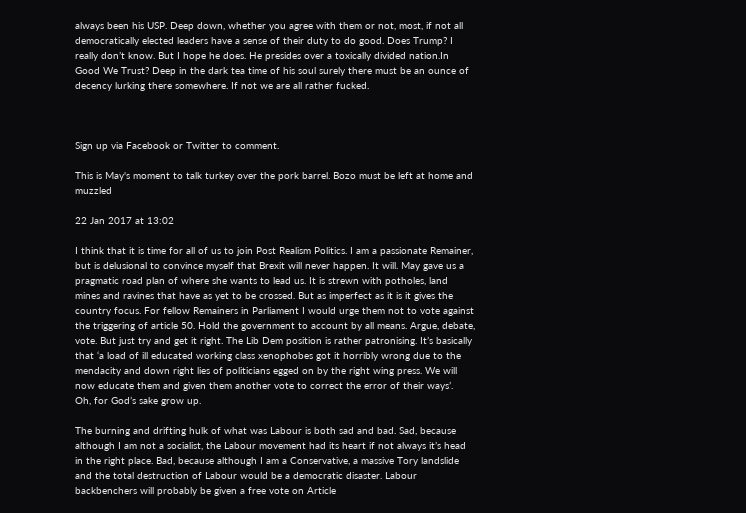always been his USP. Deep down, whether you agree with them or not, most, if not all democratically elected leaders have a sense of their duty to do good. Does Trump? I really don’t know. But I hope he does. He presides over a toxically divided nation.In Good We Trust? Deep in the dark tea time of his soul surely there must be an ounce of decency lurking there somewhere. If not we are all rather fucked.



Sign up via Facebook or Twitter to comment.

This is May's moment to talk turkey over the pork barrel. Bozo must be left at home and muzzled

22 Jan 2017 at 13:02

I think that it is time for all of us to join Post Realism Politics. I am a passionate Remainer, but is delusional to convince myself that Brexit will never happen. It will. May gave us a pragmatic road plan of where she wants to lead us. It is strewn with potholes, land mines and ravines that have as yet to be crossed. But as imperfect as it is it gives the country focus. For fellow Remainers in Parliament I would urge them not to vote against the triggering of article 50. Hold the government to account by all means. Argue, debate, vote. But just try and get it right. The Lib Dem position is rather patronising. It’s basically that ‘a load of ill educated working class xenophobes got it horribly wrong due to the mendacity and down right lies of politicians egged on by the right wing press. We will now educate them and given them another vote to correct the error of their ways’.
Oh, for God’s sake grow up.

The burning and drifting hulk of what was Labour is both sad and bad. Sad, because although I am not a socialist, the Labour movement had its heart if not always it’s head in the right place. Bad, because although I am a Conservative, a massive Tory landslide and the total destruction of Labour would be a democratic disaster. Labour backbenchers will probably be given a free vote on Article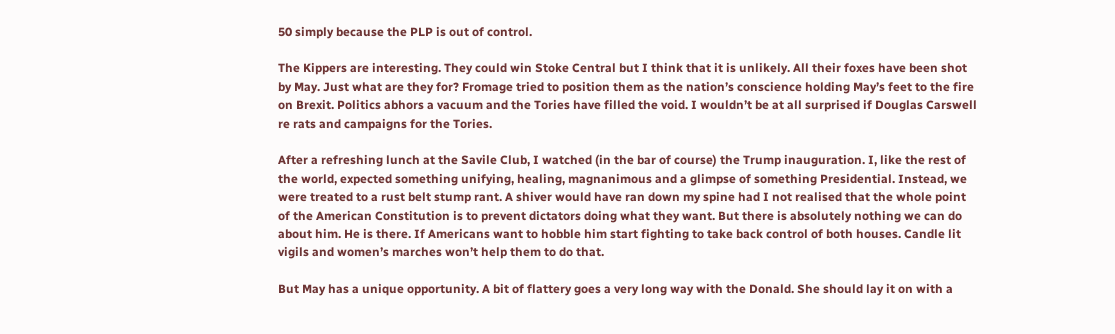50 simply because the PLP is out of control.

The Kippers are interesting. They could win Stoke Central but I think that it is unlikely. All their foxes have been shot by May. Just what are they for? Fromage tried to position them as the nation’s conscience holding May’s feet to the fire on Brexit. Politics abhors a vacuum and the Tories have filled the void. I wouldn’t be at all surprised if Douglas Carswell re rats and campaigns for the Tories.

After a refreshing lunch at the Savile Club, I watched (in the bar of course) the Trump inauguration. I, like the rest of the world, expected something unifying, healing, magnanimous and a glimpse of something Presidential. Instead, we were treated to a rust belt stump rant. A shiver would have ran down my spine had I not realised that the whole point of the American Constitution is to prevent dictators doing what they want. But there is absolutely nothing we can do about him. He is there. If Americans want to hobble him start fighting to take back control of both houses. Candle lit vigils and women’s marches won’t help them to do that.

But May has a unique opportunity. A bit of flattery goes a very long way with the Donald. She should lay it on with a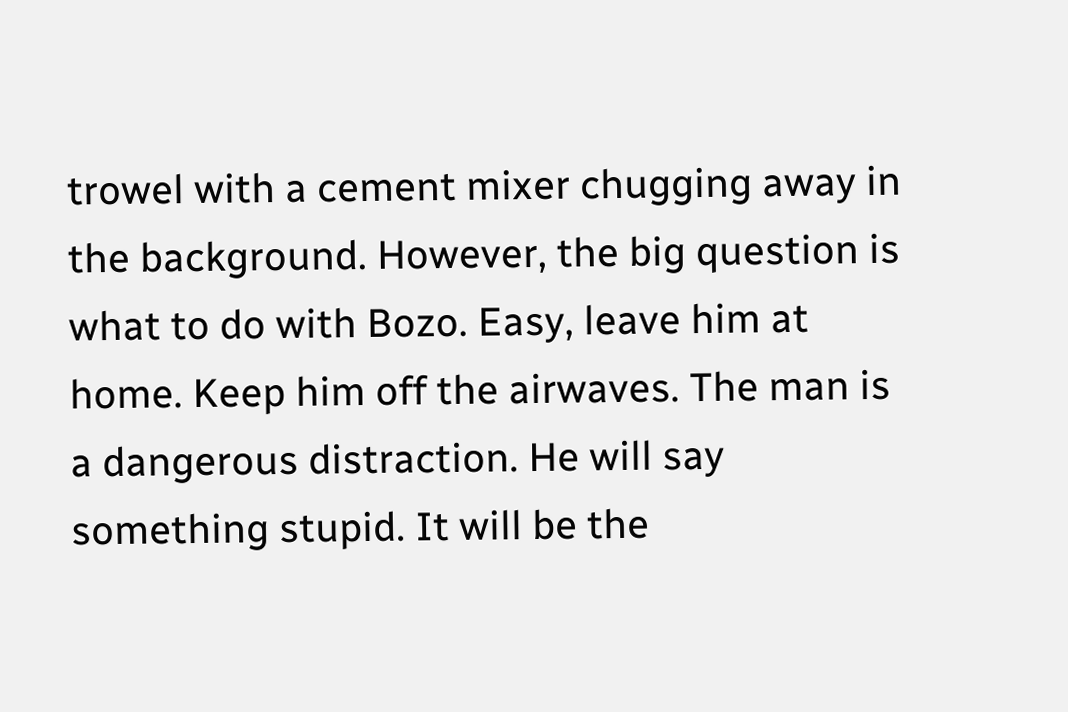trowel with a cement mixer chugging away in the background. However, the big question is what to do with Bozo. Easy, leave him at home. Keep him off the airwaves. The man is a dangerous distraction. He will say something stupid. It will be the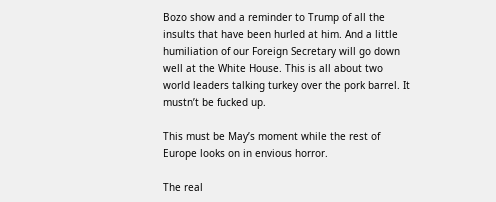Bozo show and a reminder to Trump of all the insults that have been hurled at him. And a little humiliation of our Foreign Secretary will go down well at the White House. This is all about two world leaders talking turkey over the pork barrel. It mustn’t be fucked up.

This must be May’s moment while the rest of Europe looks on in envious horror.

The real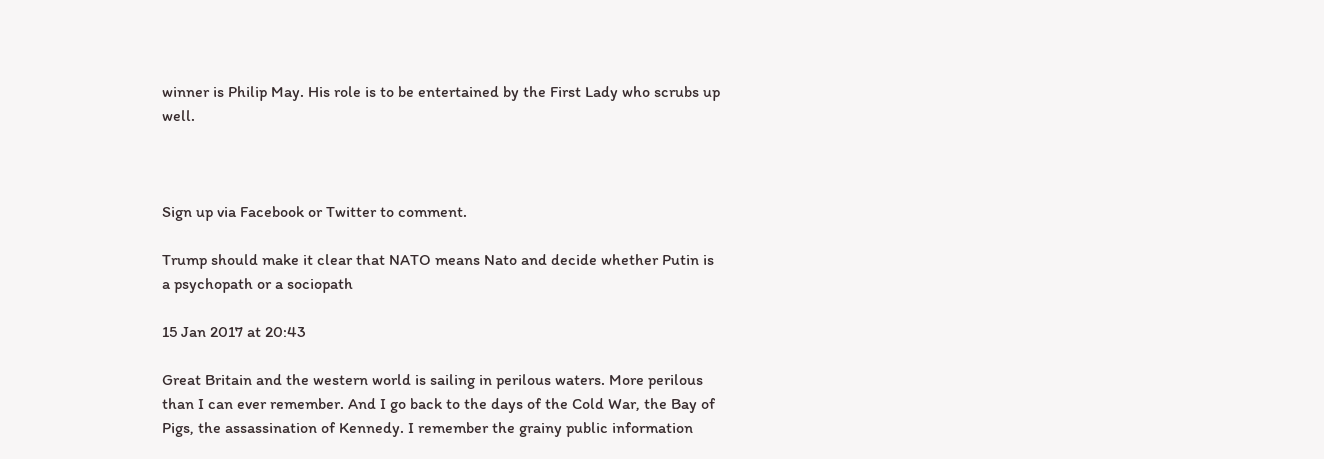winner is Philip May. His role is to be entertained by the First Lady who scrubs up well.



Sign up via Facebook or Twitter to comment.

Trump should make it clear that NATO means Nato and decide whether Putin is a psychopath or a sociopath

15 Jan 2017 at 20:43

Great Britain and the western world is sailing in perilous waters. More perilous than I can ever remember. And I go back to the days of the Cold War, the Bay of Pigs, the assassination of Kennedy. I remember the grainy public information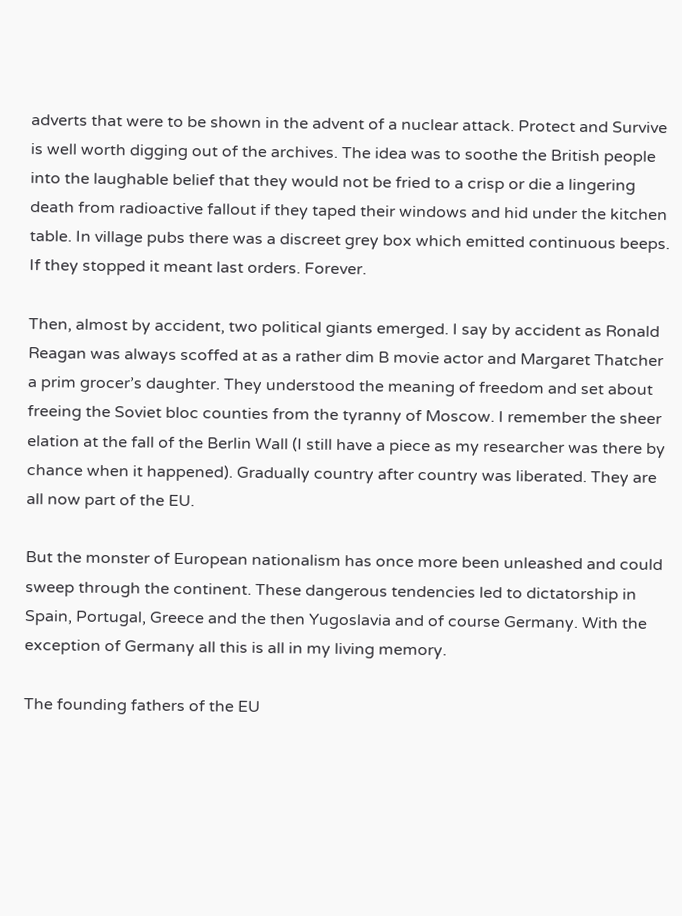adverts that were to be shown in the advent of a nuclear attack. Protect and Survive is well worth digging out of the archives. The idea was to soothe the British people into the laughable belief that they would not be fried to a crisp or die a lingering death from radioactive fallout if they taped their windows and hid under the kitchen table. In village pubs there was a discreet grey box which emitted continuous beeps. If they stopped it meant last orders. Forever.

Then, almost by accident, two political giants emerged. I say by accident as Ronald Reagan was always scoffed at as a rather dim B movie actor and Margaret Thatcher a prim grocer’s daughter. They understood the meaning of freedom and set about freeing the Soviet bloc counties from the tyranny of Moscow. I remember the sheer elation at the fall of the Berlin Wall (I still have a piece as my researcher was there by chance when it happened). Gradually country after country was liberated. They are all now part of the EU.

But the monster of European nationalism has once more been unleashed and could sweep through the continent. These dangerous tendencies led to dictatorship in Spain, Portugal, Greece and the then Yugoslavia and of course Germany. With the exception of Germany all this is all in my living memory.

The founding fathers of the EU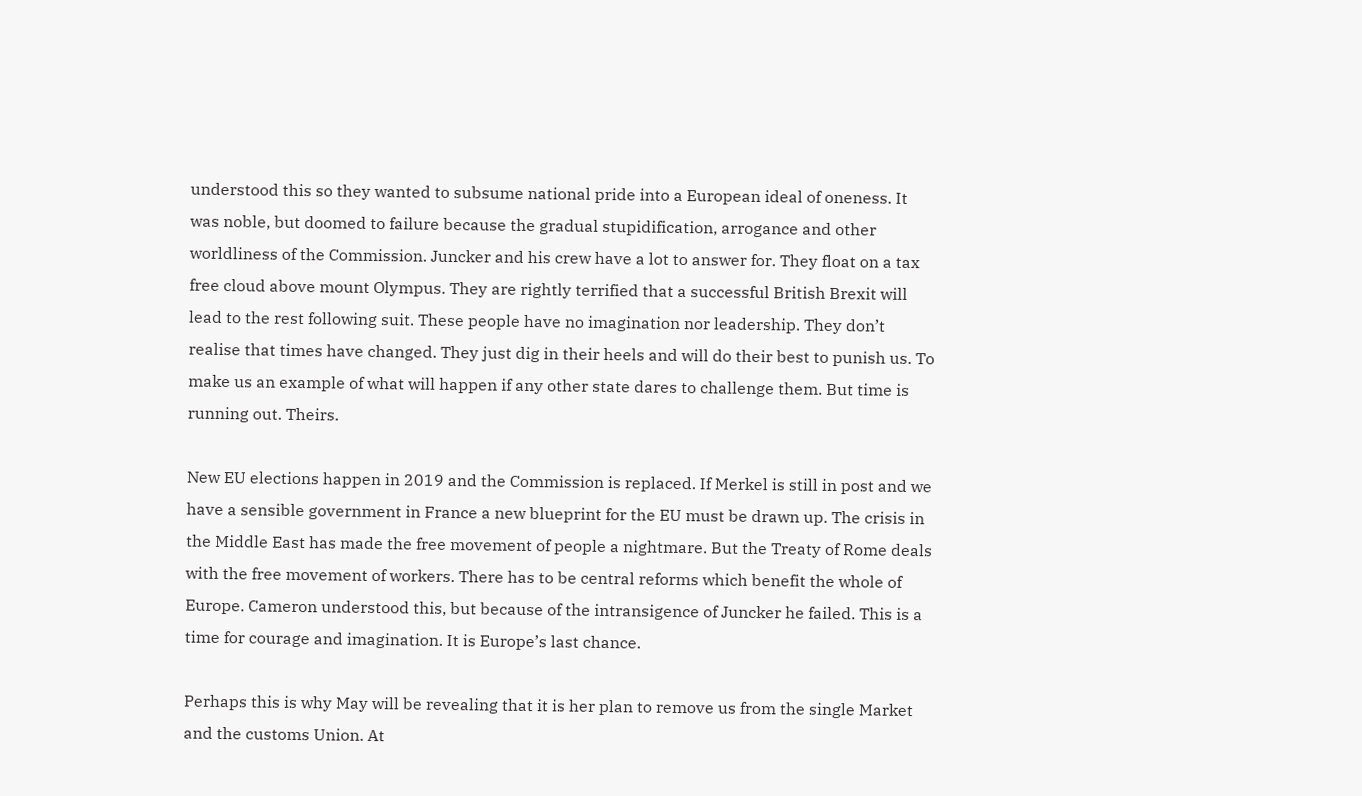understood this so they wanted to subsume national pride into a European ideal of oneness. It was noble, but doomed to failure because the gradual stupidification, arrogance and other worldliness of the Commission. Juncker and his crew have a lot to answer for. They float on a tax free cloud above mount Olympus. They are rightly terrified that a successful British Brexit will lead to the rest following suit. These people have no imagination nor leadership. They don’t realise that times have changed. They just dig in their heels and will do their best to punish us. To make us an example of what will happen if any other state dares to challenge them. But time is running out. Theirs.

New EU elections happen in 2019 and the Commission is replaced. If Merkel is still in post and we have a sensible government in France a new blueprint for the EU must be drawn up. The crisis in the Middle East has made the free movement of people a nightmare. But the Treaty of Rome deals with the free movement of workers. There has to be central reforms which benefit the whole of Europe. Cameron understood this, but because of the intransigence of Juncker he failed. This is a time for courage and imagination. It is Europe’s last chance.

Perhaps this is why May will be revealing that it is her plan to remove us from the single Market and the customs Union. At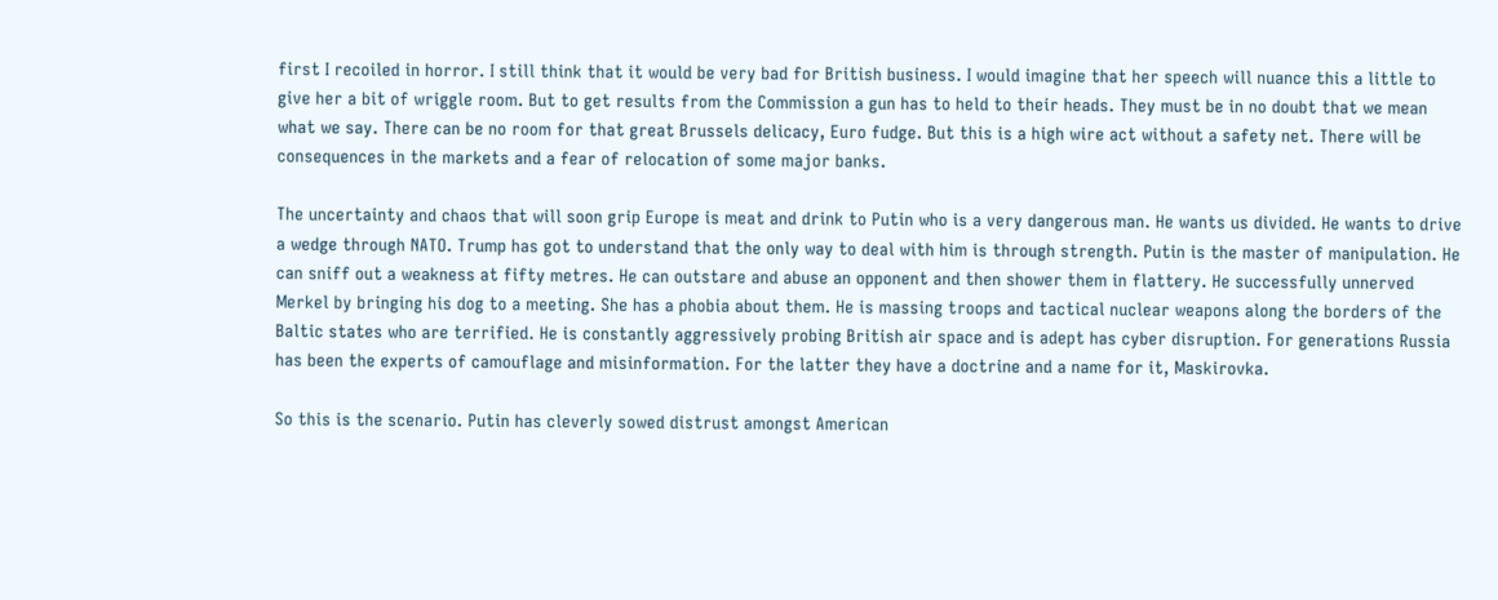first I recoiled in horror. I still think that it would be very bad for British business. I would imagine that her speech will nuance this a little to give her a bit of wriggle room. But to get results from the Commission a gun has to held to their heads. They must be in no doubt that we mean what we say. There can be no room for that great Brussels delicacy, Euro fudge. But this is a high wire act without a safety net. There will be consequences in the markets and a fear of relocation of some major banks.

The uncertainty and chaos that will soon grip Europe is meat and drink to Putin who is a very dangerous man. He wants us divided. He wants to drive a wedge through NATO. Trump has got to understand that the only way to deal with him is through strength. Putin is the master of manipulation. He can sniff out a weakness at fifty metres. He can outstare and abuse an opponent and then shower them in flattery. He successfully unnerved Merkel by bringing his dog to a meeting. She has a phobia about them. He is massing troops and tactical nuclear weapons along the borders of the Baltic states who are terrified. He is constantly aggressively probing British air space and is adept has cyber disruption. For generations Russia has been the experts of camouflage and misinformation. For the latter they have a doctrine and a name for it, Maskirovka.

So this is the scenario. Putin has cleverly sowed distrust amongst American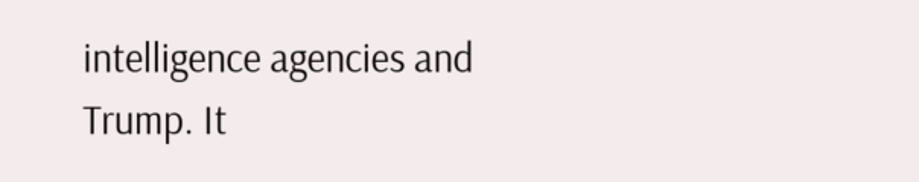intelligence agencies and Trump. It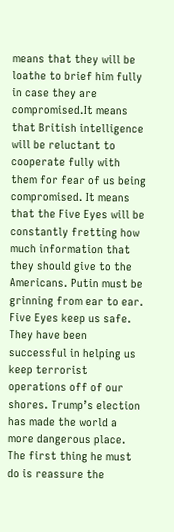means that they will be loathe to brief him fully in case they are compromised.It means that British intelligence will be reluctant to cooperate fully with them for fear of us being compromised. It means that the Five Eyes will be constantly fretting how much information that they should give to the Americans. Putin must be grinning from ear to ear. Five Eyes keep us safe. They have been successful in helping us keep terrorist operations off of our shores. Trump’s election has made the world a more dangerous place. The first thing he must do is reassure the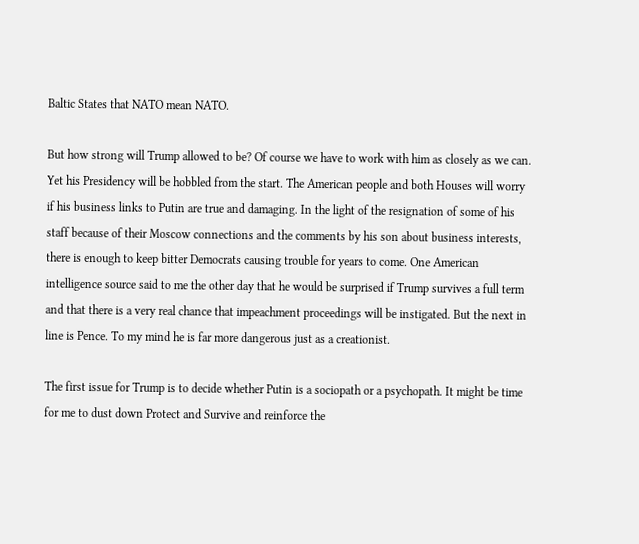Baltic States that NATO mean NATO.

But how strong will Trump allowed to be? Of course we have to work with him as closely as we can. Yet his Presidency will be hobbled from the start. The American people and both Houses will worry if his business links to Putin are true and damaging. In the light of the resignation of some of his staff because of their Moscow connections and the comments by his son about business interests, there is enough to keep bitter Democrats causing trouble for years to come. One American intelligence source said to me the other day that he would be surprised if Trump survives a full term and that there is a very real chance that impeachment proceedings will be instigated. But the next in line is Pence. To my mind he is far more dangerous just as a creationist.

The first issue for Trump is to decide whether Putin is a sociopath or a psychopath. It might be time for me to dust down Protect and Survive and reinforce the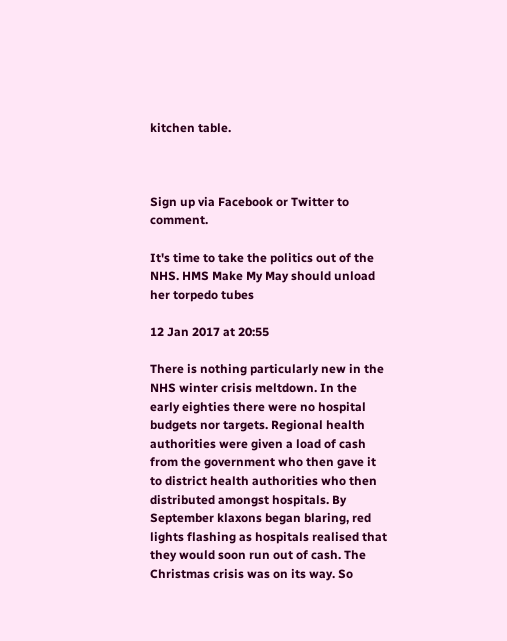kitchen table.



Sign up via Facebook or Twitter to comment.

It's time to take the politics out of the NHS. HMS Make My May should unload her torpedo tubes

12 Jan 2017 at 20:55

There is nothing particularly new in the NHS winter crisis meltdown. In the early eighties there were no hospital budgets nor targets. Regional health authorities were given a load of cash from the government who then gave it to district health authorities who then distributed amongst hospitals. By September klaxons began blaring, red lights flashing as hospitals realised that they would soon run out of cash. The Christmas crisis was on its way. So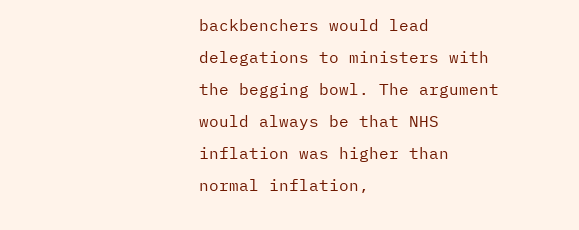backbenchers would lead delegations to ministers with the begging bowl. The argument would always be that NHS inflation was higher than normal inflation,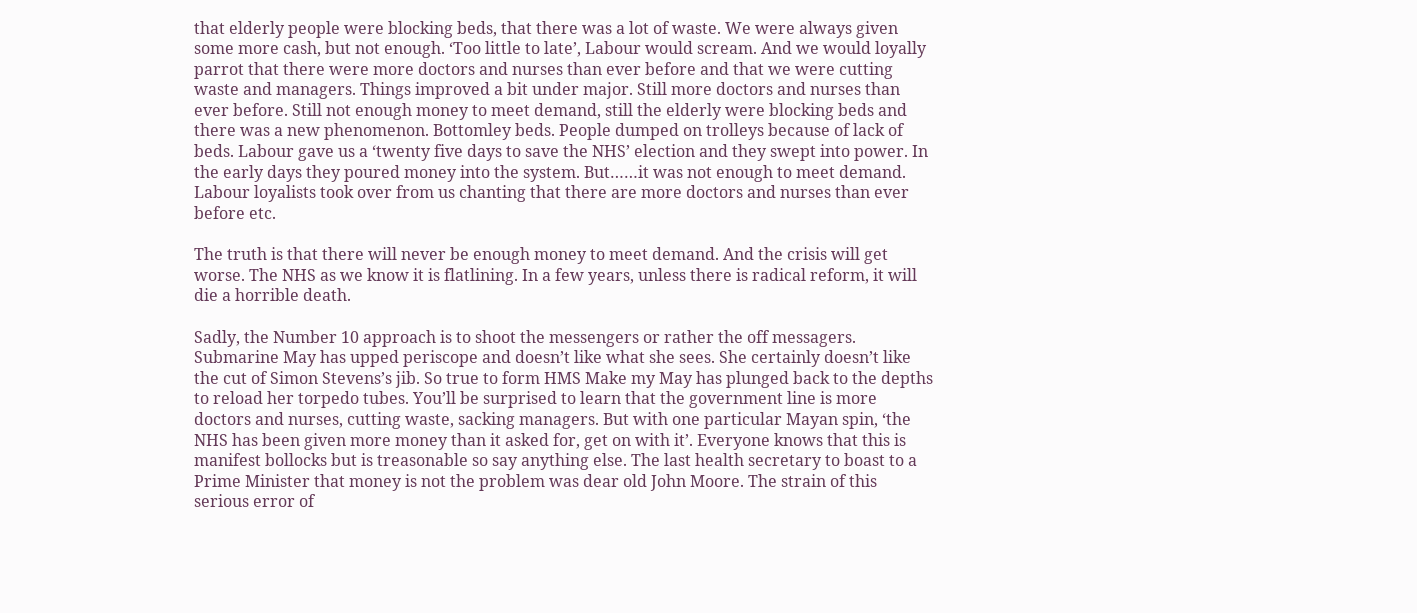that elderly people were blocking beds, that there was a lot of waste. We were always given some more cash, but not enough. ‘Too little to late’, Labour would scream. And we would loyally parrot that there were more doctors and nurses than ever before and that we were cutting waste and managers. Things improved a bit under major. Still more doctors and nurses than ever before. Still not enough money to meet demand, still the elderly were blocking beds and there was a new phenomenon. Bottomley beds. People dumped on trolleys because of lack of beds. Labour gave us a ‘twenty five days to save the NHS’ election and they swept into power. In the early days they poured money into the system. But……it was not enough to meet demand. Labour loyalists took over from us chanting that there are more doctors and nurses than ever before etc.

The truth is that there will never be enough money to meet demand. And the crisis will get worse. The NHS as we know it is flatlining. In a few years, unless there is radical reform, it will die a horrible death.

Sadly, the Number 10 approach is to shoot the messengers or rather the off messagers. Submarine May has upped periscope and doesn’t like what she sees. She certainly doesn’t like the cut of Simon Stevens’s jib. So true to form HMS Make my May has plunged back to the depths to reload her torpedo tubes. You’ll be surprised to learn that the government line is more doctors and nurses, cutting waste, sacking managers. But with one particular Mayan spin, ‘the NHS has been given more money than it asked for, get on with it’. Everyone knows that this is manifest bollocks but is treasonable so say anything else. The last health secretary to boast to a Prime Minister that money is not the problem was dear old John Moore. The strain of this serious error of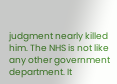judgment nearly killed him. The NHS is not like any other government department. It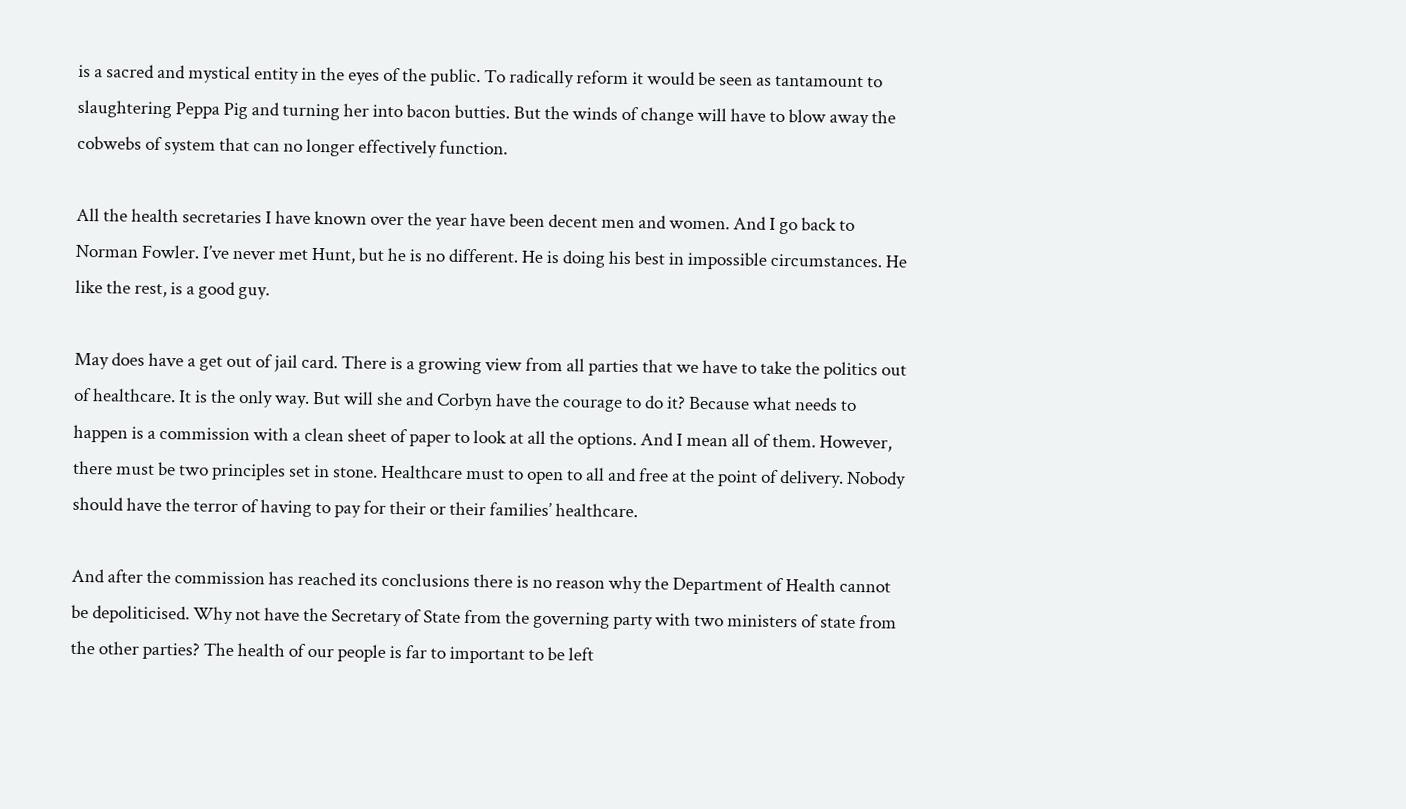is a sacred and mystical entity in the eyes of the public. To radically reform it would be seen as tantamount to slaughtering Peppa Pig and turning her into bacon butties. But the winds of change will have to blow away the cobwebs of system that can no longer effectively function.

All the health secretaries I have known over the year have been decent men and women. And I go back to Norman Fowler. I’ve never met Hunt, but he is no different. He is doing his best in impossible circumstances. He like the rest, is a good guy.

May does have a get out of jail card. There is a growing view from all parties that we have to take the politics out of healthcare. It is the only way. But will she and Corbyn have the courage to do it? Because what needs to happen is a commission with a clean sheet of paper to look at all the options. And I mean all of them. However, there must be two principles set in stone. Healthcare must to open to all and free at the point of delivery. Nobody should have the terror of having to pay for their or their families’ healthcare.

And after the commission has reached its conclusions there is no reason why the Department of Health cannot be depoliticised. Why not have the Secretary of State from the governing party with two ministers of state from the other parties? The health of our people is far to important to be left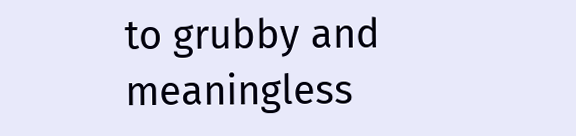to grubby and meaningless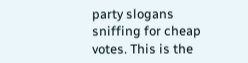party slogans sniffing for cheap votes. This is the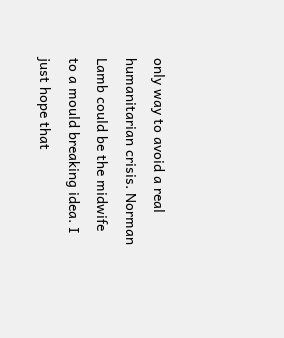only way to avoid a real humanitarian crisis. Norman Lamb could be the midwife to a mould breaking idea. I just hope that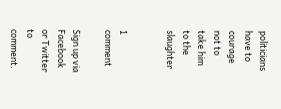politicians have to courage not to take him to the slaughter


1 comment

Sign up via Facebook or Twitter to comment.